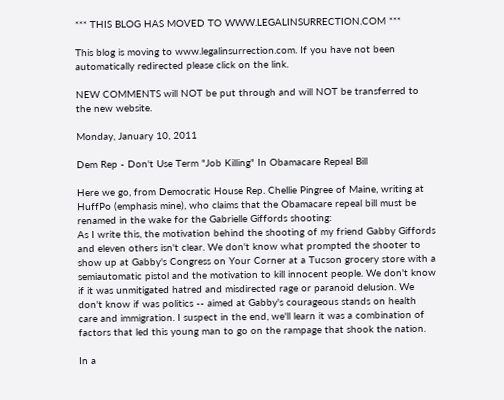*** THIS BLOG HAS MOVED TO WWW.LEGALINSURRECTION.COM ***

This blog is moving to www.legalinsurrection.com. If you have not been automatically redirected please click on the link.

NEW COMMENTS will NOT be put through and will NOT be transferred to the new website.

Monday, January 10, 2011

Dem Rep - Don't Use Term "Job Killing" In Obamacare Repeal Bill

Here we go, from Democratic House Rep. Chellie Pingree of Maine, writing at HuffPo (emphasis mine), who claims that the Obamacare repeal bill must be renamed in the wake for the Gabrielle Giffords shooting:
As I write this, the motivation behind the shooting of my friend Gabby Giffords and eleven others isn't clear. We don't know what prompted the shooter to show up at Gabby's Congress on Your Corner at a Tucson grocery store with a semiautomatic pistol and the motivation to kill innocent people. We don't know if it was unmitigated hatred and misdirected rage or paranoid delusion. We don't know if was politics -- aimed at Gabby's courageous stands on health care and immigration. I suspect in the end, we'll learn it was a combination of factors that led this young man to go on the rampage that shook the nation.

In a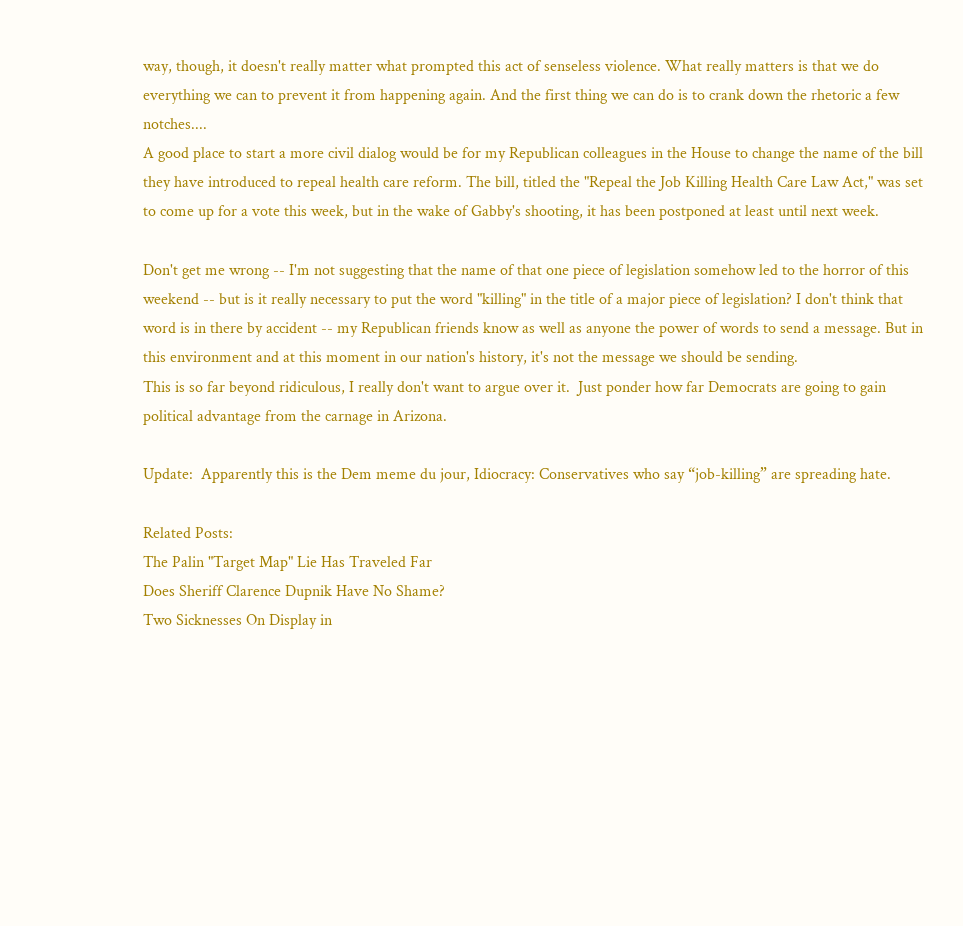way, though, it doesn't really matter what prompted this act of senseless violence. What really matters is that we do everything we can to prevent it from happening again. And the first thing we can do is to crank down the rhetoric a few notches....
A good place to start a more civil dialog would be for my Republican colleagues in the House to change the name of the bill they have introduced to repeal health care reform. The bill, titled the "Repeal the Job Killing Health Care Law Act," was set to come up for a vote this week, but in the wake of Gabby's shooting, it has been postponed at least until next week.

Don't get me wrong -- I'm not suggesting that the name of that one piece of legislation somehow led to the horror of this weekend -- but is it really necessary to put the word "killing" in the title of a major piece of legislation? I don't think that word is in there by accident -- my Republican friends know as well as anyone the power of words to send a message. But in this environment and at this moment in our nation's history, it's not the message we should be sending.
This is so far beyond ridiculous, I really don't want to argue over it.  Just ponder how far Democrats are going to gain political advantage from the carnage in Arizona.

Update:  Apparently this is the Dem meme du jour, Idiocracy: Conservatives who say “job-killing” are spreading hate.

Related Posts:
The Palin "Target Map" Lie Has Traveled Far
Does Sheriff Clarence Dupnik Have No Shame?
Two Sicknesses On Display in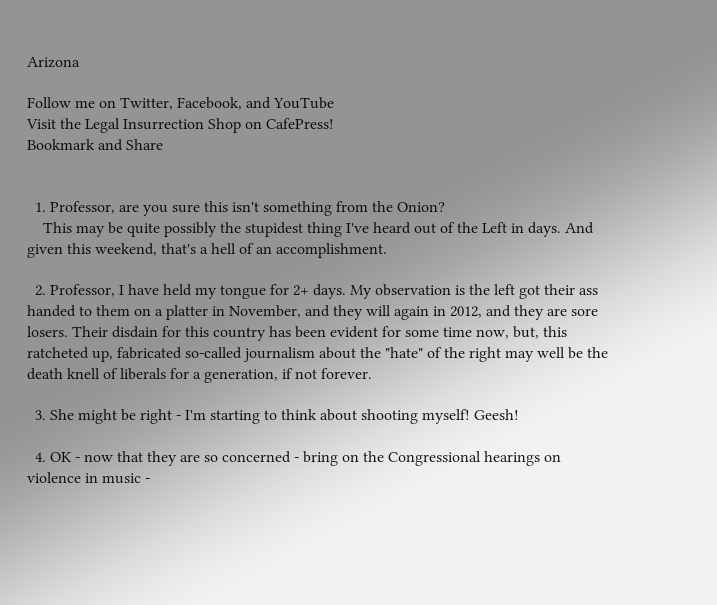Arizona

Follow me on Twitter, Facebook, and YouTube
Visit the Legal Insurrection Shop on CafePress!
Bookmark and Share


  1. Professor, are you sure this isn't something from the Onion?
    This may be quite possibly the stupidest thing I've heard out of the Left in days. And given this weekend, that's a hell of an accomplishment.

  2. Professor, I have held my tongue for 2+ days. My observation is the left got their ass handed to them on a platter in November, and they will again in 2012, and they are sore losers. Their disdain for this country has been evident for some time now, but, this ratcheted up, fabricated so-called journalism about the "hate" of the right may well be the death knell of liberals for a generation, if not forever.

  3. She might be right - I'm starting to think about shooting myself! Geesh!

  4. OK - now that they are so concerned - bring on the Congressional hearings on violence in music -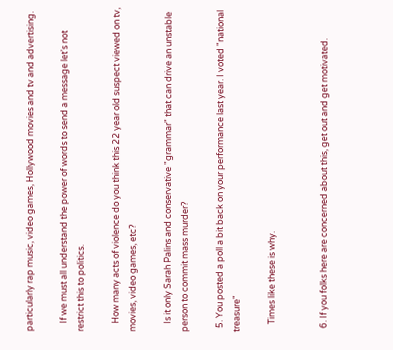particularly rap music, video games, Hollywood movies and tv and advertising.

    If we must all understand the power of words to send a message let's not restrict this to politics.

    How many acts of violence do you think this 22 year old suspect viewed on tv, movies, video games, etc?

    Is it only Sarah Palins and conservative "grammar" that can drive an unstable person to commit mass murder?

  5. You posted a poll a bit back on your performance last year. I voted "national treasure"

    Times like these is why.


  6. If you folks here are concerned about this, get out and get motivated.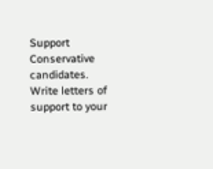Support Conservative candidates. Write letters of support to your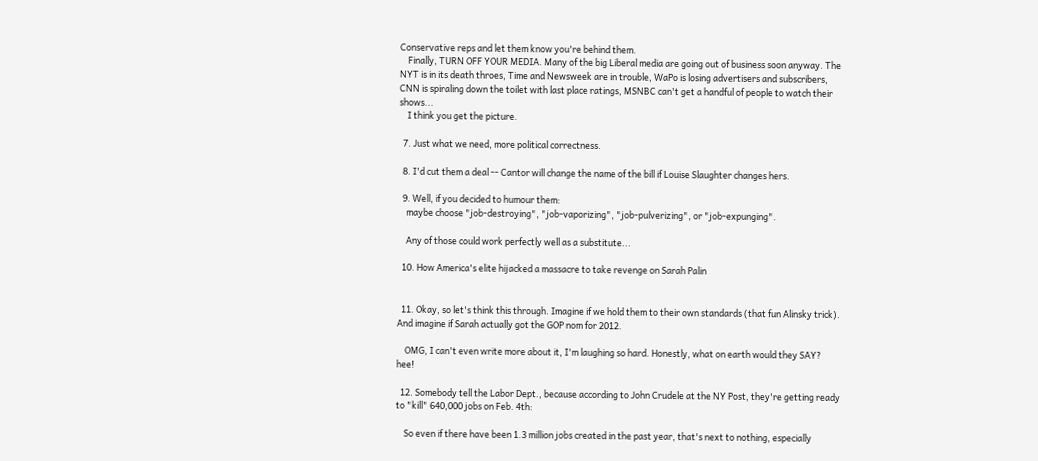Conservative reps and let them know you're behind them.
    Finally, TURN OFF YOUR MEDIA. Many of the big Liberal media are going out of business soon anyway. The NYT is in its death throes, Time and Newsweek are in trouble, WaPo is losing advertisers and subscribers, CNN is spiraling down the toilet with last place ratings, MSNBC can't get a handful of people to watch their shows...
    I think you get the picture.

  7. Just what we need, more political correctness.

  8. I'd cut them a deal -- Cantor will change the name of the bill if Louise Slaughter changes hers.

  9. Well, if you decided to humour them:
    maybe choose "job-destroying", "job-vaporizing", "job-pulverizing", or "job-expunging".

    Any of those could work perfectly well as a substitute...

  10. How America's elite hijacked a massacre to take revenge on Sarah Palin


  11. Okay, so let's think this through. Imagine if we hold them to their own standards (that fun Alinsky trick). And imagine if Sarah actually got the GOP nom for 2012.

    OMG, I can't even write more about it, I'm laughing so hard. Honestly, what on earth would they SAY? hee!

  12. Somebody tell the Labor Dept., because according to John Crudele at the NY Post, they're getting ready to "kill" 640,000 jobs on Feb. 4th:

    So even if there have been 1.3 million jobs created in the past year, that's next to nothing, especially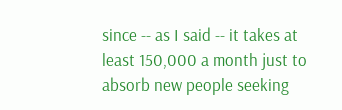since -- as I said -- it takes at least 150,000 a month just to absorb new people seeking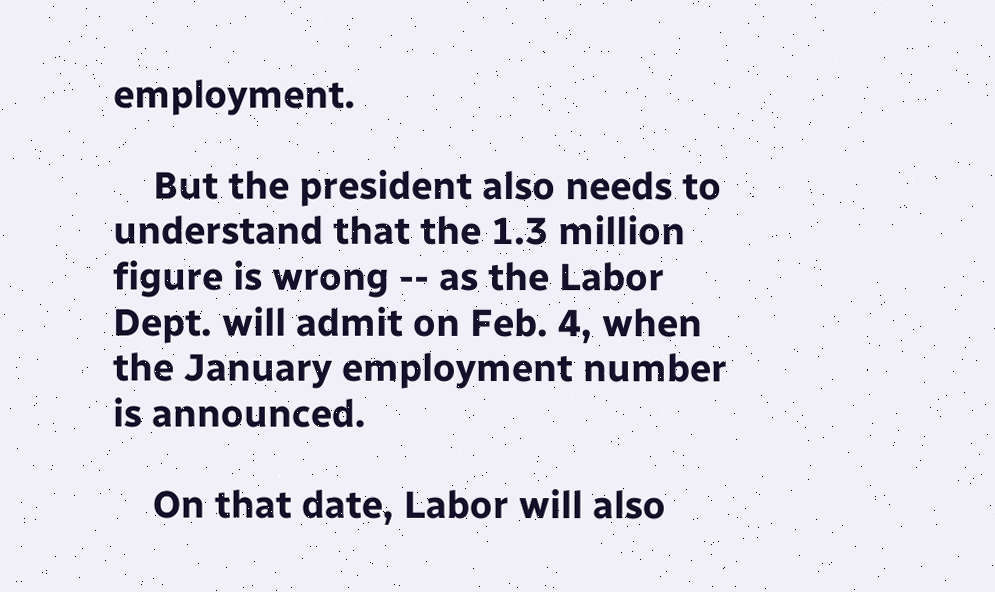employment.

    But the president also needs to understand that the 1.3 million figure is wrong -- as the Labor Dept. will admit on Feb. 4, when the January employment number is announced.

    On that date, Labor will also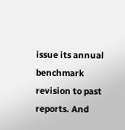issue its annual benchmark revision to past reports. And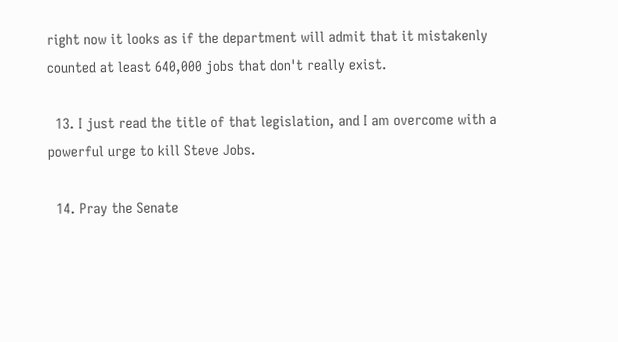right now it looks as if the department will admit that it mistakenly counted at least 640,000 jobs that don't really exist.

  13. I just read the title of that legislation, and I am overcome with a powerful urge to kill Steve Jobs.

  14. Pray the Senate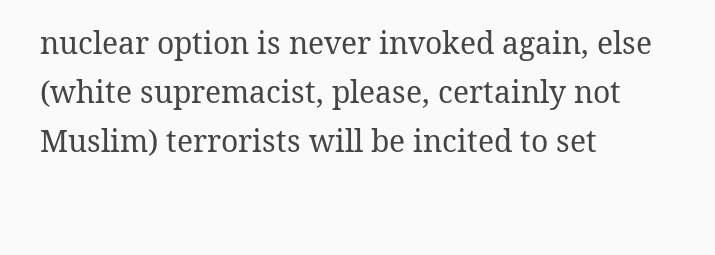nuclear option is never invoked again, else (white supremacist, please, certainly not Muslim) terrorists will be incited to set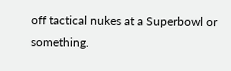off tactical nukes at a Superbowl or something.